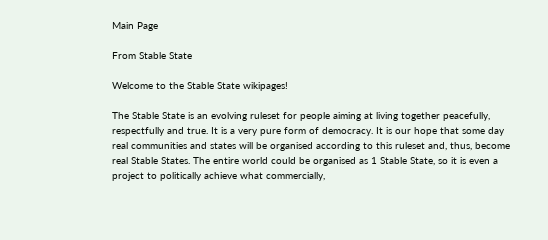Main Page

From Stable State

Welcome to the Stable State wikipages!

The Stable State is an evolving ruleset for people aiming at living together peacefully, respectfully and true. It is a very pure form of democracy. It is our hope that some day real communities and states will be organised according to this ruleset and, thus, become real Stable States. The entire world could be organised as 1 Stable State, so it is even a project to politically achieve what commercially,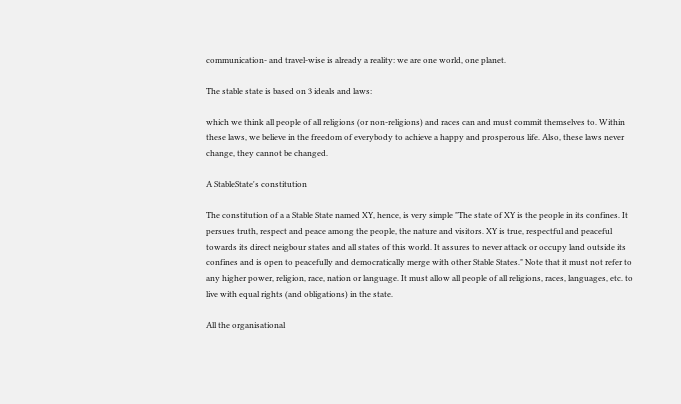communication- and travel-wise is already a reality: we are one world, one planet.

The stable state is based on 3 ideals and laws:

which we think all people of all religions (or non-religions) and races can and must commit themselves to. Within these laws, we believe in the freedom of everybody to achieve a happy and prosperous life. Also, these laws never change, they cannot be changed.

A StableState's constitution

The constitution of a a Stable State named XY, hence, is very simple "The state of XY is the people in its confines. It persues truth, respect and peace among the people, the nature and visitors. XY is true, respectful and peaceful towards its direct neigbour states and all states of this world. It assures to never attack or occupy land outside its confines and is open to peacefully and democratically merge with other Stable States." Note that it must not refer to any higher power, religion, race, nation or language. It must allow all people of all religions, races, languages, etc. to live with equal rights (and obligations) in the state.

All the organisational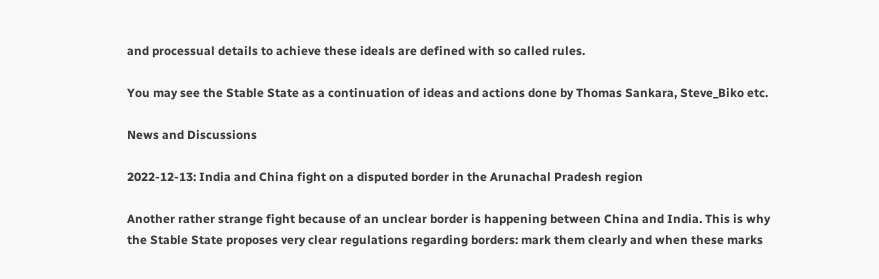and processual details to achieve these ideals are defined with so called rules.

You may see the Stable State as a continuation of ideas and actions done by Thomas Sankara, Steve_Biko etc.

News and Discussions

2022-12-13: India and China fight on a disputed border in the Arunachal Pradesh region

Another rather strange fight because of an unclear border is happening between China and India. This is why the Stable State proposes very clear regulations regarding borders: mark them clearly and when these marks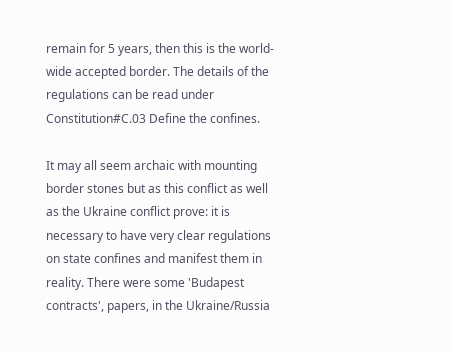remain for 5 years, then this is the world-wide accepted border. The details of the regulations can be read under Constitution#C.03 Define the confines.

It may all seem archaic with mounting border stones but as this conflict as well as the Ukraine conflict prove: it is necessary to have very clear regulations on state confines and manifest them in reality. There were some 'Budapest contracts', papers, in the Ukraine/Russia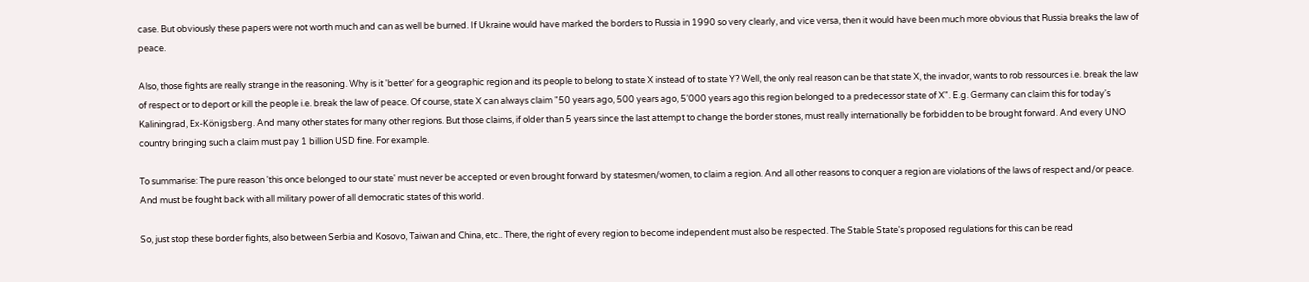case. But obviously these papers were not worth much and can as well be burned. If Ukraine would have marked the borders to Russia in 1990 so very clearly, and vice versa, then it would have been much more obvious that Russia breaks the law of peace.

Also, those fights are really strange in the reasoning. Why is it 'better' for a geographic region and its people to belong to state X instead of to state Y? Well, the only real reason can be that state X, the invador, wants to rob ressources i.e. break the law of respect or to deport or kill the people i.e. break the law of peace. Of course, state X can always claim "50 years ago, 500 years ago, 5'000 years ago this region belonged to a predecessor state of X". E.g. Germany can claim this for today's Kaliningrad, Ex-Königsberg. And many other states for many other regions. But those claims, if older than 5 years since the last attempt to change the border stones, must really internationally be forbidden to be brought forward. And every UNO country bringing such a claim must pay 1 billion USD fine. For example.

To summarise: The pure reason 'this once belonged to our state' must never be accepted or even brought forward by statesmen/women, to claim a region. And all other reasons to conquer a region are violations of the laws of respect and/or peace. And must be fought back with all military power of all democratic states of this world.

So, just stop these border fights, also between Serbia and Kosovo, Taiwan and China, etc.. There, the right of every region to become independent must also be respected. The Stable State's proposed regulations for this can be read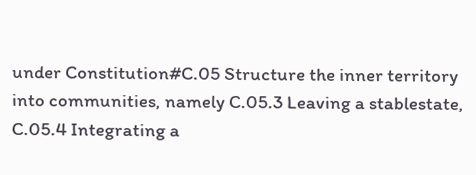under Constitution#C.05 Structure the inner territory into communities, namely C.05.3 Leaving a stablestate, C.05.4 Integrating a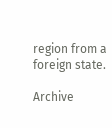region from a foreign state.

Archive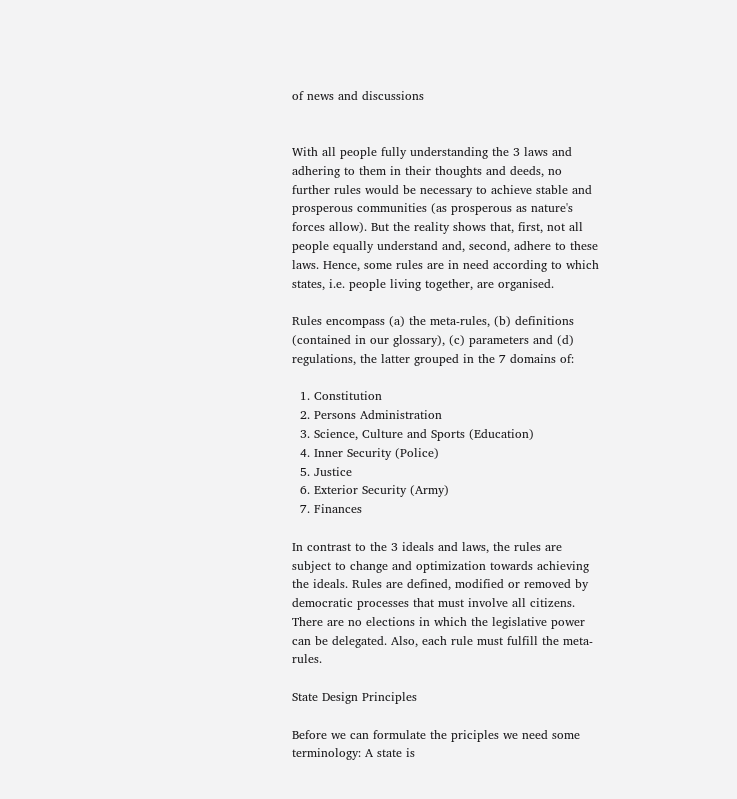of news and discussions


With all people fully understanding the 3 laws and adhering to them in their thoughts and deeds, no further rules would be necessary to achieve stable and prosperous communities (as prosperous as nature's forces allow). But the reality shows that, first, not all people equally understand and, second, adhere to these laws. Hence, some rules are in need according to which states, i.e. people living together, are organised.

Rules encompass (a) the meta-rules, (b) definitions (contained in our glossary), (c) parameters and (d) regulations, the latter grouped in the 7 domains of:

  1. Constitution
  2. Persons Administration
  3. Science, Culture and Sports (Education)
  4. Inner Security (Police)
  5. Justice
  6. Exterior Security (Army)
  7. Finances

In contrast to the 3 ideals and laws, the rules are subject to change and optimization towards achieving the ideals. Rules are defined, modified or removed by democratic processes that must involve all citizens. There are no elections in which the legislative power can be delegated. Also, each rule must fulfill the meta-rules.

State Design Principles

Before we can formulate the priciples we need some terminology: A state is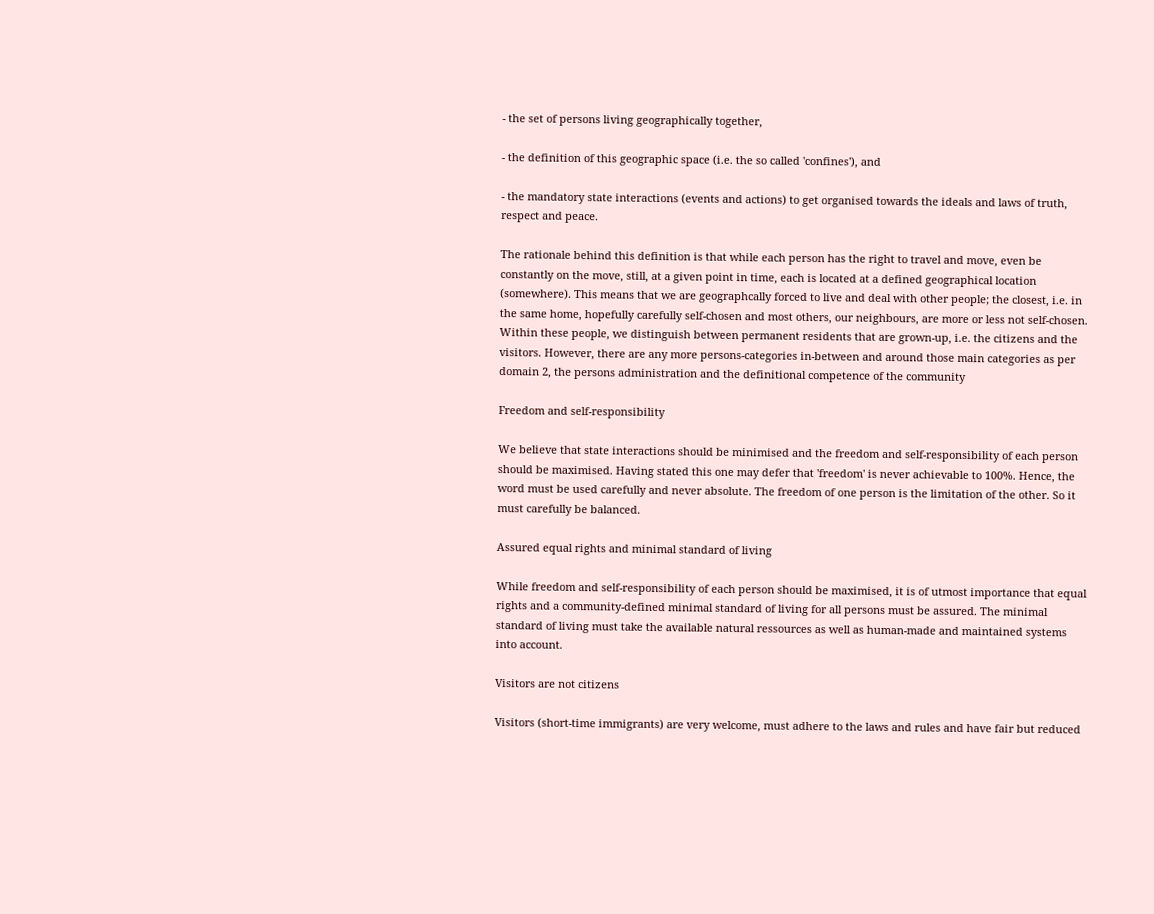- the set of persons living geographically together,

- the definition of this geographic space (i.e. the so called 'confines'), and

- the mandatory state interactions (events and actions) to get organised towards the ideals and laws of truth, respect and peace.

The rationale behind this definition is that while each person has the right to travel and move, even be constantly on the move, still, at a given point in time, each is located at a defined geographical location (somewhere). This means that we are geographcally forced to live and deal with other people; the closest, i.e. in the same home, hopefully carefully self-chosen and most others, our neighbours, are more or less not self-chosen. Within these people, we distinguish between permanent residents that are grown-up, i.e. the citizens and the visitors. However, there are any more persons-categories in-between and around those main categories as per domain 2, the persons administration and the definitional competence of the community

Freedom and self-responsibility

We believe that state interactions should be minimised and the freedom and self-responsibility of each person should be maximised. Having stated this one may defer that 'freedom' is never achievable to 100%. Hence, the word must be used carefully and never absolute. The freedom of one person is the limitation of the other. So it must carefully be balanced.

Assured equal rights and minimal standard of living

While freedom and self-responsibility of each person should be maximised, it is of utmost importance that equal rights and a community-defined minimal standard of living for all persons must be assured. The minimal standard of living must take the available natural ressources as well as human-made and maintained systems into account.

Visitors are not citizens

Visitors (short-time immigrants) are very welcome, must adhere to the laws and rules and have fair but reduced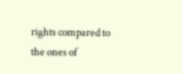rights compared to the ones of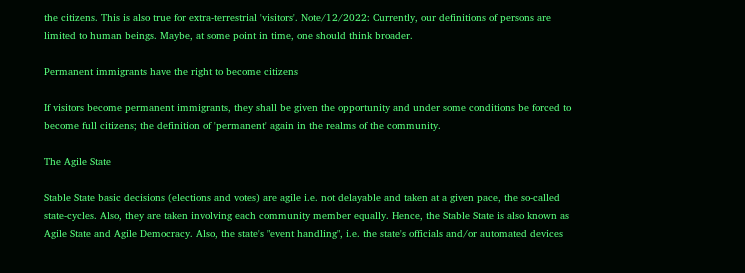the citizens. This is also true for extra-terrestrial 'visitors'. Note/12/2022: Currently, our definitions of persons are limited to human beings. Maybe, at some point in time, one should think broader.

Permanent immigrants have the right to become citizens

If visitors become permanent immigrants, they shall be given the opportunity and under some conditions be forced to become full citizens; the definition of 'permanent' again in the realms of the community.

The Agile State

Stable State basic decisions (elections and votes) are agile i.e. not delayable and taken at a given pace, the so-called state-cycles. Also, they are taken involving each community member equally. Hence, the Stable State is also known as Agile State and Agile Democracy. Also, the state's "event handling", i.e. the state's officials and/or automated devices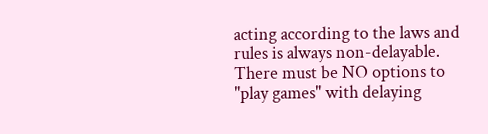acting according to the laws and rules is always non-delayable. There must be NO options to "play games" with delaying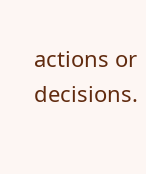actions or decisions.